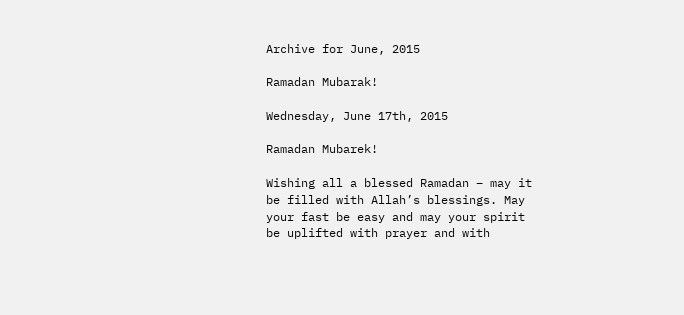Archive for June, 2015

Ramadan Mubarak!

Wednesday, June 17th, 2015

Ramadan Mubarek!

Wishing all a blessed Ramadan – may it be filled with Allah’s blessings. May your fast be easy and may your spirit be uplifted with prayer and with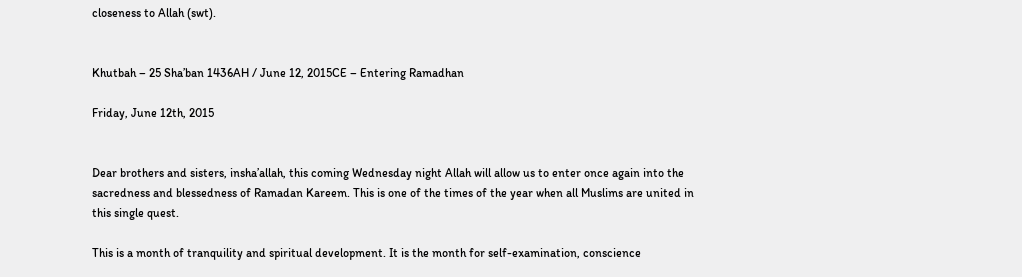closeness to Allah (swt).


Khutbah – 25 Sha’ban 1436AH / June 12, 2015CE – Entering Ramadhan

Friday, June 12th, 2015


Dear brothers and sisters, insha’allah, this coming Wednesday night Allah will allow us to enter once again into the sacredness and blessedness of Ramadan Kareem. This is one of the times of the year when all Muslims are united in this single quest.

This is a month of tranquility and spiritual development. It is the month for self-examination, conscience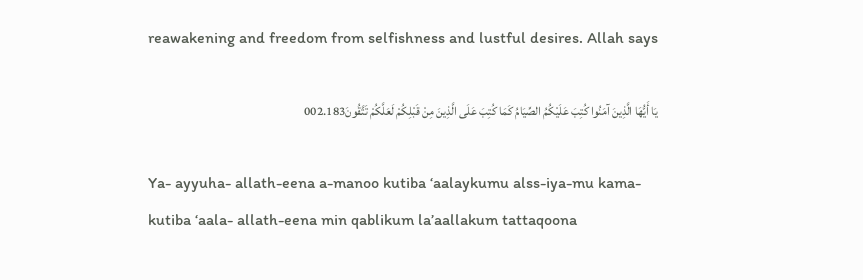reawakening and freedom from selfishness and lustful desires. Allah says

يَا أَيُّهَا الَّذِينَ آمَنُوا كُتِبَ عَلَيْكُمُ الصِّيَامُ كَمَا كُتِبَ عَلَى الَّذِينَ مِنْ قَبْلِكُمْ لَعَلَّكُمْ تَتَّقُونَ002.183

Ya- ayyuha- allath-eena a-manoo kutiba ‘aalaykumu alss-iya-mu kama- kutiba ‘aala- allath-eena min qablikum la’aallakum tattaqoona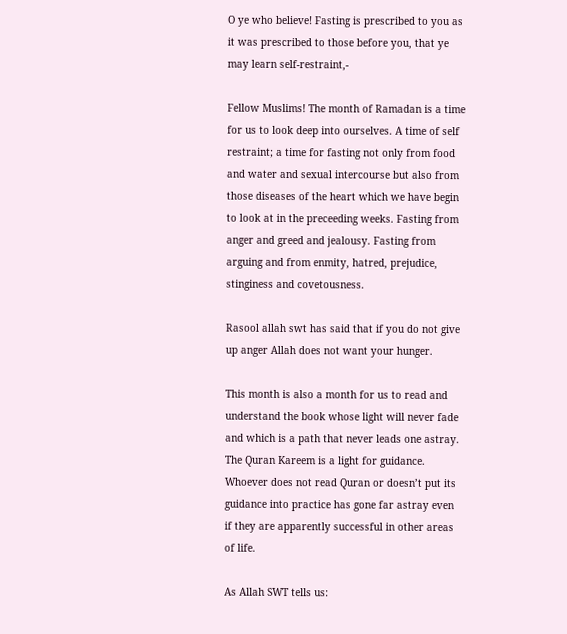O ye who believe! Fasting is prescribed to you as it was prescribed to those before you, that ye may learn self-restraint,-

Fellow Muslims! The month of Ramadan is a time for us to look deep into ourselves. A time of self restraint; a time for fasting not only from food and water and sexual intercourse but also from those diseases of the heart which we have begin to look at in the preceeding weeks. Fasting from anger and greed and jealousy. Fasting from arguing and from enmity, hatred, prejudice, stinginess and covetousness.

Rasool allah swt has said that if you do not give up anger Allah does not want your hunger.

This month is also a month for us to read and understand the book whose light will never fade and which is a path that never leads one astray. The Quran Kareem is a light for guidance. Whoever does not read Quran or doesn’t put its guidance into practice has gone far astray even if they are apparently successful in other areas of life.

As Allah SWT tells us: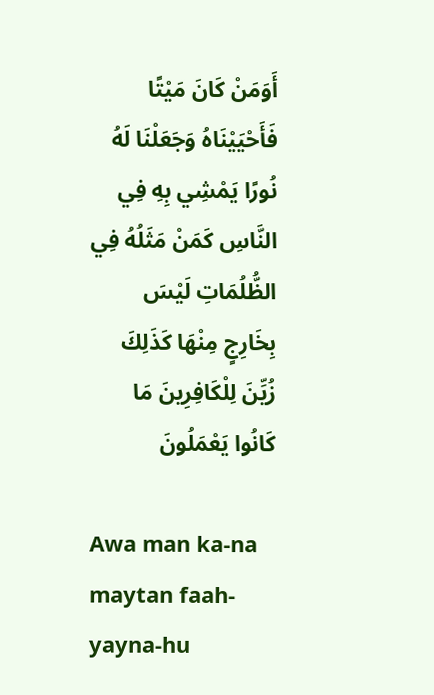أَوَمَنْ كَانَ مَيْتًا فَأَحْيَيْنَاهُ وَجَعَلْنَا لَهُ نُورًا يَمْشِي بِهِ فِي النَّاسِ كَمَنْ مَثَلُهُ فِي الظُّلُمَاتِ لَيْسَ بِخَارِجٍ مِنْهَا كَذَلِكَ زُيِّنَ لِلْكَافِرِينَ مَا كَانُوا يَعْمَلُونَ

Awa man ka-na maytan faah-yayna-hu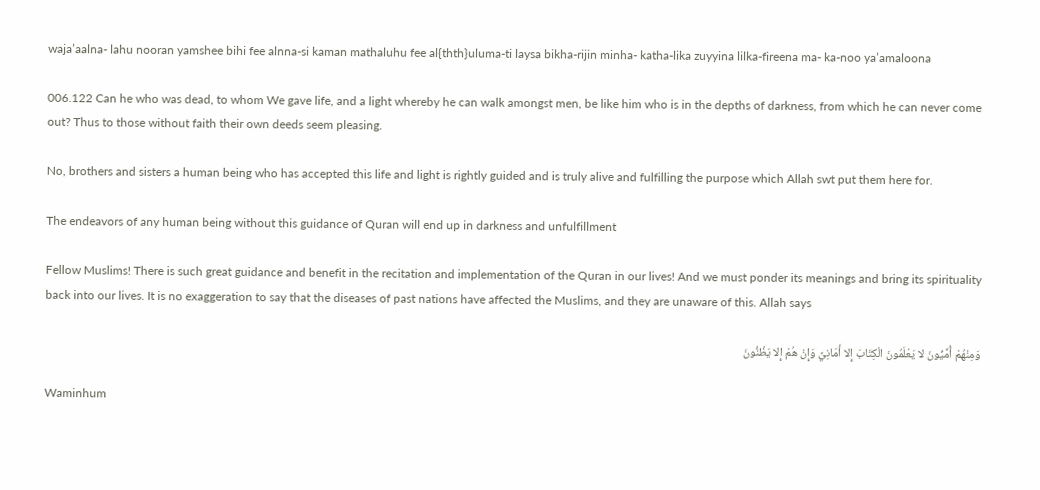waja’aalna- lahu nooran yamshee bihi fee alnna-si kaman mathaluhu fee al{thth}uluma-ti laysa bikha-rijin minha- katha-lika zuyyina lilka-fireena ma- ka-noo ya’amaloona

006.122 Can he who was dead, to whom We gave life, and a light whereby he can walk amongst men, be like him who is in the depths of darkness, from which he can never come out? Thus to those without faith their own deeds seem pleasing.

No, brothers and sisters a human being who has accepted this life and light is rightly guided and is truly alive and fulfilling the purpose which Allah swt put them here for.

The endeavors of any human being without this guidance of Quran will end up in darkness and unfulfillment

Fellow Muslims! There is such great guidance and benefit in the recitation and implementation of the Quran in our lives! And we must ponder its meanings and bring its spirituality back into our lives. It is no exaggeration to say that the diseases of past nations have affected the Muslims, and they are unaware of this. Allah says

وَمِنْهُمْ أُمِّيُّونَ لا يَعْلَمُونَ الْكِتَابَ إِلا أَمَانِيَّ وَإِنْ هُمْ إِلا يَظُنُّونَ

Waminhum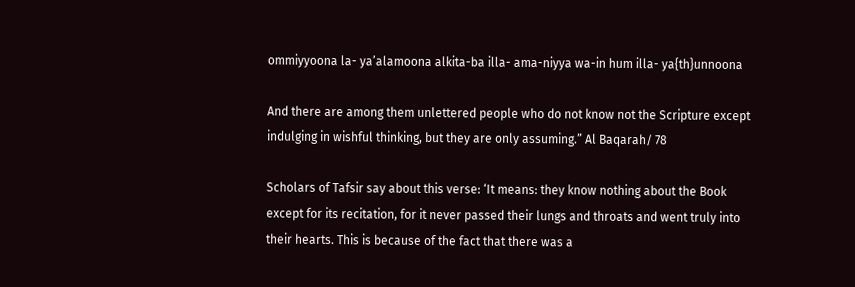ommiyyoona la- ya’alamoona alkita-ba illa- ama-niyya wa-in hum illa- ya{th}unnoona

And there are among them unlettered people who do not know not the Scripture except indulging in wishful thinking, but they are only assuming.” Al Baqarah/ 78

Scholars of Tafsir say about this verse: ‘It means: they know nothing about the Book except for its recitation, for it never passed their lungs and throats and went truly into their hearts. This is because of the fact that there was a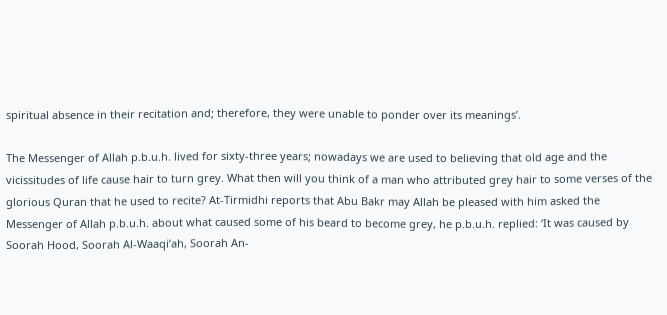spiritual absence in their recitation and; therefore, they were unable to ponder over its meanings’.

The Messenger of Allah p.b.u.h. lived for sixty-three years; nowadays we are used to believing that old age and the vicissitudes of life cause hair to turn grey. What then will you think of a man who attributed grey hair to some verses of the glorious Quran that he used to recite? At-Tirmidhi reports that Abu Bakr may Allah be pleased with him asked the Messenger of Allah p.b.u.h. about what caused some of his beard to become grey, he p.b.u.h. replied: ‘It was caused by Soorah Hood, Soorah Al-Waaqi’ah, Soorah An-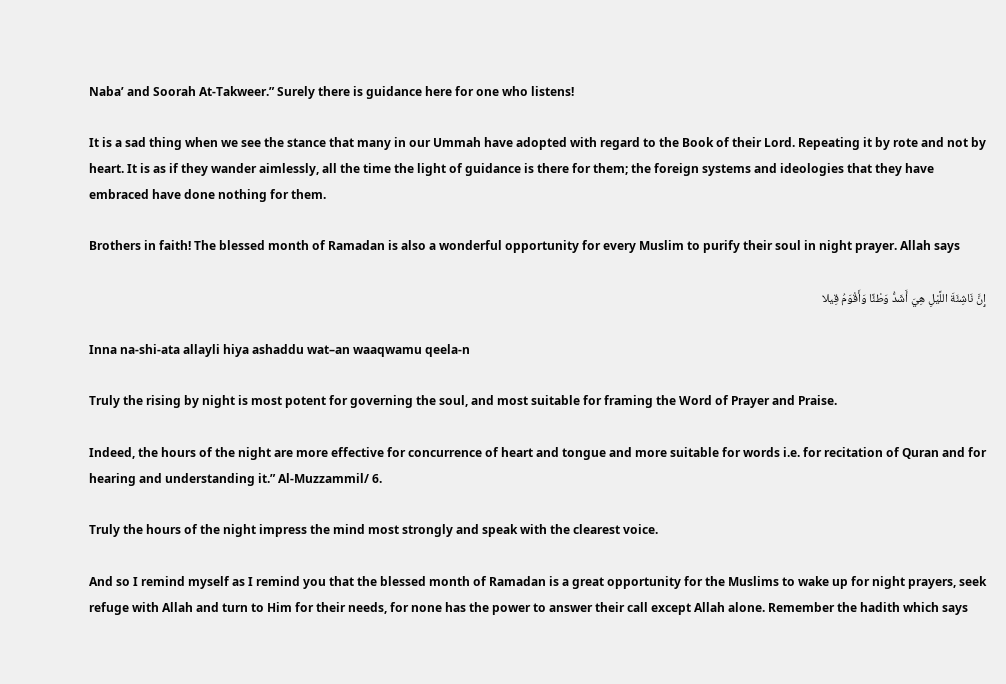Naba’ and Soorah At-Takweer.” Surely there is guidance here for one who listens!

It is a sad thing when we see the stance that many in our Ummah have adopted with regard to the Book of their Lord. Repeating it by rote and not by heart. It is as if they wander aimlessly, all the time the light of guidance is there for them; the foreign systems and ideologies that they have embraced have done nothing for them.

Brothers in faith! The blessed month of Ramadan is also a wonderful opportunity for every Muslim to purify their soul in night prayer. Allah says

إِنَّ نَاشِئَةَ اللَّيْلِ هِيَ أَشَدُّ وَطْئًا وَأَقْوَمُ قِيلا

Inna na-shi-ata allayli hiya ashaddu wat–an waaqwamu qeela-n

Truly the rising by night is most potent for governing the soul, and most suitable for framing the Word of Prayer and Praise.

Indeed, the hours of the night are more effective for concurrence of heart and tongue and more suitable for words i.e. for recitation of Quran and for hearing and understanding it.” Al-Muzzammil/ 6.

Truly the hours of the night impress the mind most strongly and speak with the clearest voice.

And so I remind myself as I remind you that the blessed month of Ramadan is a great opportunity for the Muslims to wake up for night prayers, seek refuge with Allah and turn to Him for their needs, for none has the power to answer their call except Allah alone. Remember the hadith which says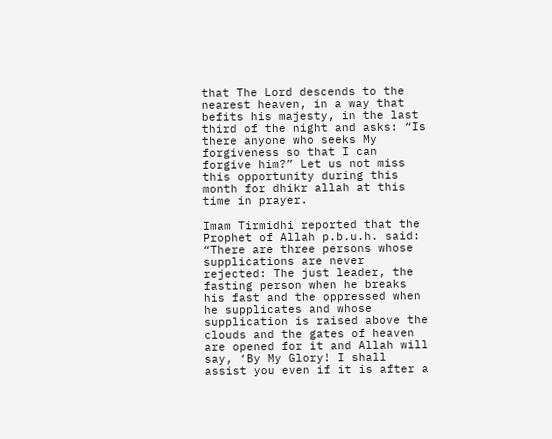that The Lord descends to the nearest heaven, in a way that befits his majesty, in the last third of the night and asks: “Is there anyone who seeks My forgiveness so that I can forgive him?” Let us not miss this opportunity during this month for dhikr allah at this time in prayer.

Imam Tirmidhi reported that the Prophet of Allah p.b.u.h. said: “There are three persons whose supplications are never rejected: The just leader, the fasting person when he breaks his fast and the oppressed when he supplicates and whose supplication is raised above the clouds and the gates of heaven are opened for it and Allah will say, ‘By My Glory! I shall assist you even if it is after a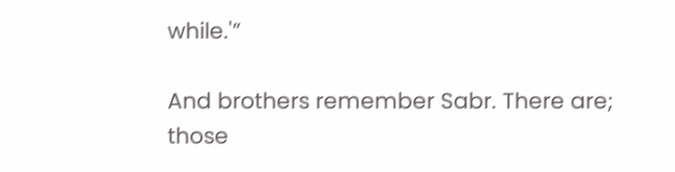while.'”

And brothers remember Sabr. There are; those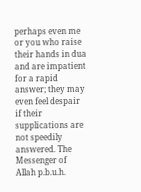perhaps even me or you who raise their hands in dua and are impatient for a rapid answer; they may even feel despair if their supplications are not speedily answered. The Messenger of Allah p.b.u.h.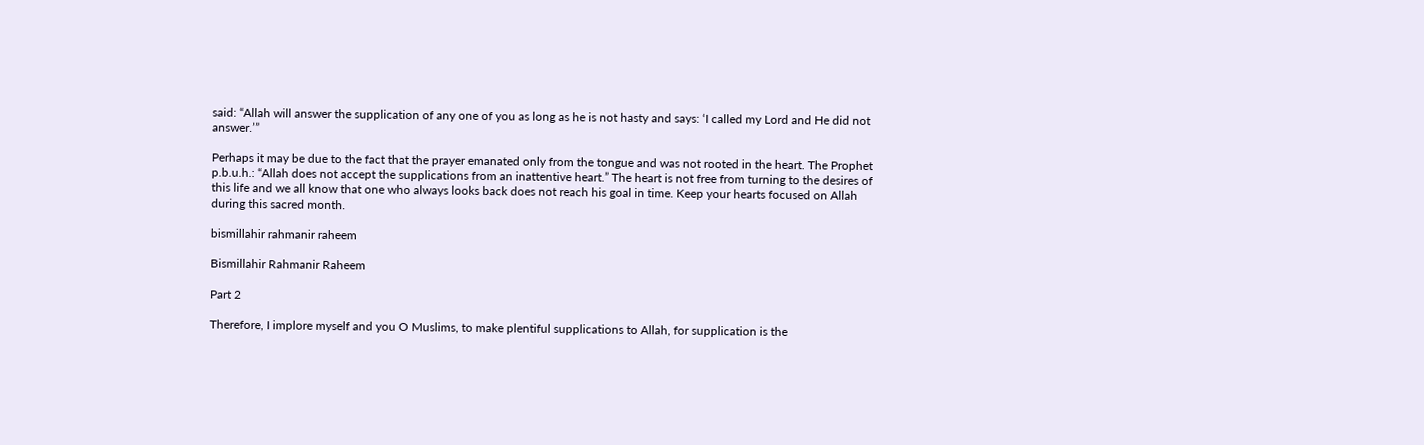said: “Allah will answer the supplication of any one of you as long as he is not hasty and says: ‘I called my Lord and He did not answer.’”

Perhaps it may be due to the fact that the prayer emanated only from the tongue and was not rooted in the heart. The Prophet p.b.u.h.: “Allah does not accept the supplications from an inattentive heart.” The heart is not free from turning to the desires of this life and we all know that one who always looks back does not reach his goal in time. Keep your hearts focused on Allah during this sacred month.

bismillahir rahmanir raheem

Bismillahir Rahmanir Raheem

Part 2

Therefore, I implore myself and you O Muslims, to make plentiful supplications to Allah, for supplication is the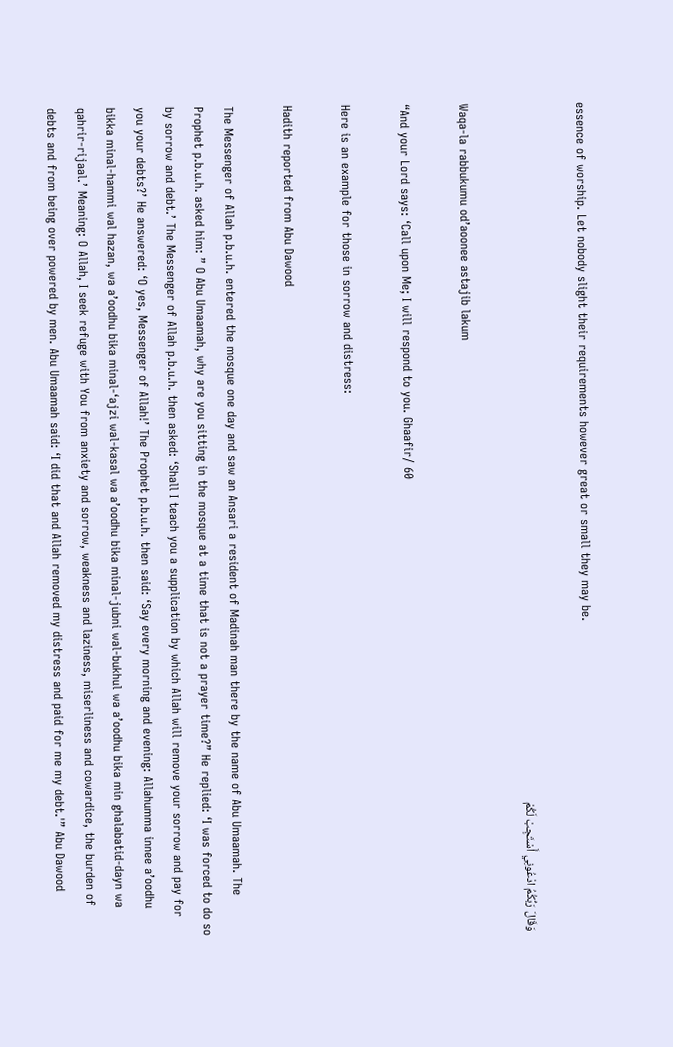essence of worship. Let nobody slight their requirements however great or small they may be.

وَقَالَ رَبُّكُمُ ادْعُونِي أَسْتَجِبْ لَكُمْ

Waqa-la rabbukumu od’aoonee astajib lakum

“And your Lord says: ‘Call upon Me; I will respond to you. Ghaafir/ 60

Here is an example for those in sorrow and distress:

Hadith reported from Abu Dawood

The Messenger of Allah p.b.u.h. entered the mosque one day and saw an Ansari a resident of Madinah man there by the name of Abu Umaamah. The Prophet p.b.u.h. asked him: ” O Abu Umaamah, why are you sitting in the mosque at a time that is not a prayer time?” He replied: ‘I was forced to do so by sorrow and debt.’ The Messenger of Allah p.b.u.h. then asked: ‘Shall I teach you a supplication by which Allah will remove your sorrow and pay for you your debts?’ He answered: ‘O yes, Messenger of Allah!’ The Prophet p.b.u.h. then said: ‘Say every morning and evening: Allahumma innee a’oodhu bikka minal-hammi wal hazan, wa a’oodhu bika minal-‘ajzi wal-kasal wa a’oodhu bika minal-jubni wal-bukhul wa a’oodhu bika min ghalabatid-dayn wa qahrir-rijaal.’ Meaning: O Allah, I seek refuge with You from anxiety and sorrow, weakness and laziness, miserliness and cowardice, the burden of debts and from being over powered by men. Abu Umaamah said: ‘I did that and Allah removed my distress and paid for me my debt.'” Abu Dawood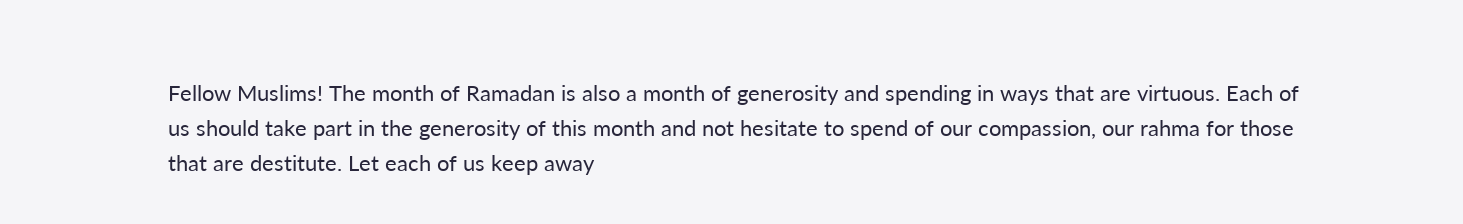Fellow Muslims! The month of Ramadan is also a month of generosity and spending in ways that are virtuous. Each of us should take part in the generosity of this month and not hesitate to spend of our compassion, our rahma for those that are destitute. Let each of us keep away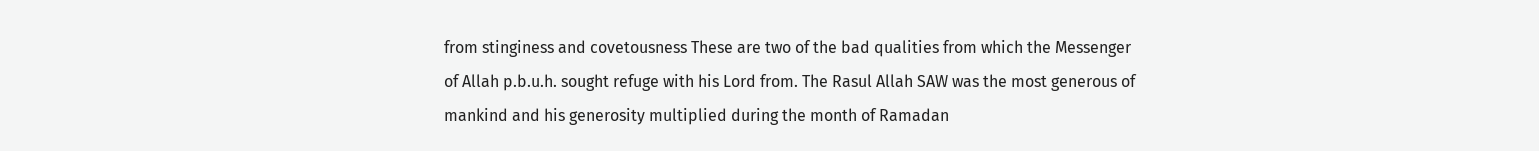from stinginess and covetousness These are two of the bad qualities from which the Messenger of Allah p.b.u.h. sought refuge with his Lord from. The Rasul Allah SAW was the most generous of mankind and his generosity multiplied during the month of Ramadan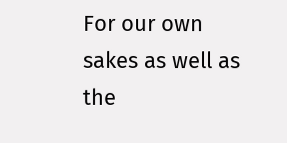For our own sakes as well as the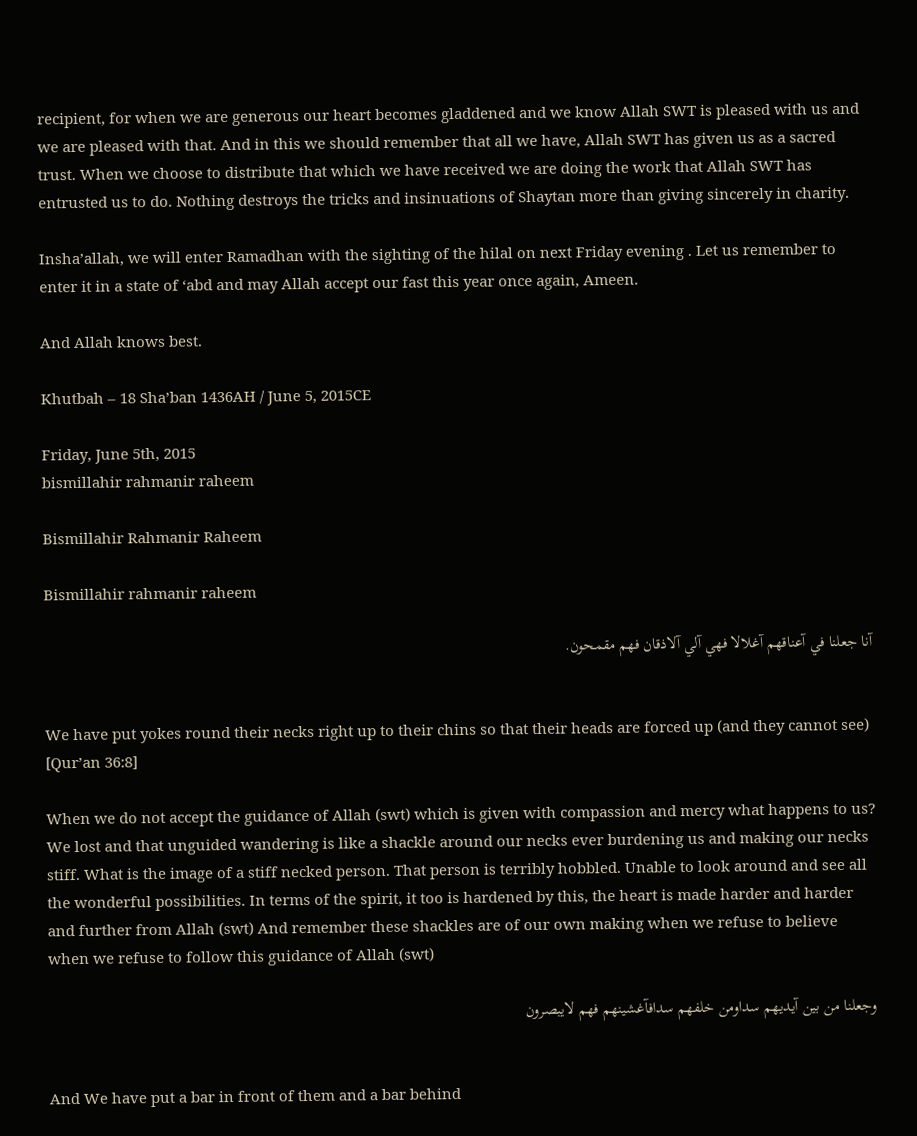recipient, for when we are generous our heart becomes gladdened and we know Allah SWT is pleased with us and we are pleased with that. And in this we should remember that all we have, Allah SWT has given us as a sacred trust. When we choose to distribute that which we have received we are doing the work that Allah SWT has entrusted us to do. Nothing destroys the tricks and insinuations of Shaytan more than giving sincerely in charity.

Insha’allah, we will enter Ramadhan with the sighting of the hilal on next Friday evening . Let us remember to enter it in a state of ‘abd and may Allah accept our fast this year once again, Ameen.

And Allah knows best.

Khutbah – 18 Sha’ban 1436AH / June 5, 2015CE

Friday, June 5th, 2015
bismillahir rahmanir raheem

Bismillahir Rahmanir Raheem

Bismillahir rahmanir raheem

آنا جعلنا في آعناقهم آغلالا فهي آلي آلاذقان فهم مقمحون.


We have put yokes round their necks right up to their chins so that their heads are forced up (and they cannot see) [Qur’an 36:8]

When we do not accept the guidance of Allah (swt) which is given with compassion and mercy what happens to us? We lost and that unguided wandering is like a shackle around our necks ever burdening us and making our necks stiff. What is the image of a stiff necked person. That person is terribly hobbled. Unable to look around and see all the wonderful possibilities. In terms of the spirit, it too is hardened by this, the heart is made harder and harder and further from Allah (swt) And remember these shackles are of our own making when we refuse to believe when we refuse to follow this guidance of Allah (swt)

وجعلنا من بين آيديهم سداومن خلفهم سدافآغشينهم فهم لايبصرون


And We have put a bar in front of them and a bar behind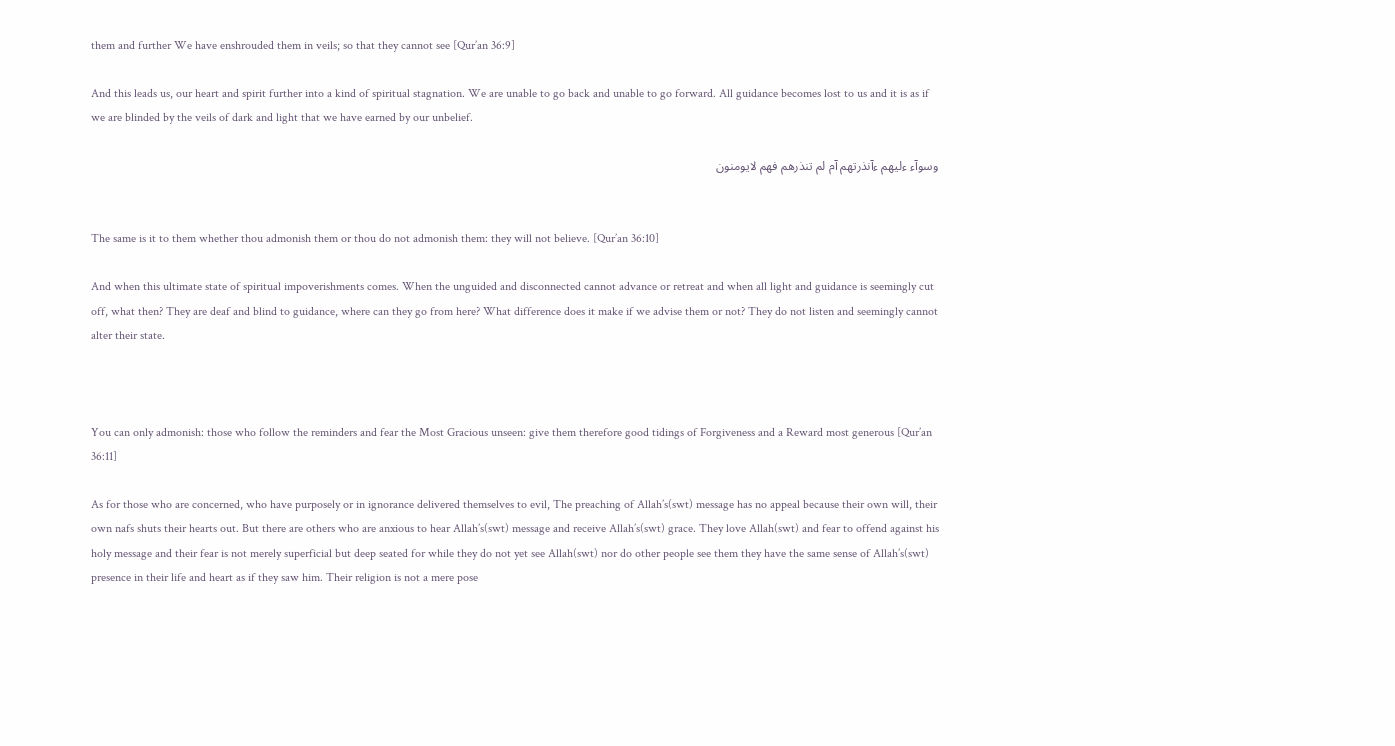them and further We have enshrouded them in veils; so that they cannot see [Qur’an 36:9]

And this leads us, our heart and spirit further into a kind of spiritual stagnation. We are unable to go back and unable to go forward. All guidance becomes lost to us and it is as if we are blinded by the veils of dark and light that we have earned by our unbelief.

وسوآء ءليهم ءآنذرتهم آم لم تنذرهم فهم لايومنون


The same is it to them whether thou admonish them or thou do not admonish them: they will not believe. [Qur’an 36:10]

And when this ultimate state of spiritual impoverishments comes. When the unguided and disconnected cannot advance or retreat and when all light and guidance is seemingly cut off, what then? They are deaf and blind to guidance, where can they go from here? What difference does it make if we advise them or not? They do not listen and seemingly cannot alter their state.



You can only admonish: those who follow the reminders and fear the Most Gracious unseen: give them therefore good tidings of Forgiveness and a Reward most generous [Qur’an 36:11]

As for those who are concerned, who have purposely or in ignorance delivered themselves to evil, The preaching of Allah’s(swt) message has no appeal because their own will, their own nafs shuts their hearts out. But there are others who are anxious to hear Allah’s(swt) message and receive Allah’s(swt) grace. They love Allah(swt) and fear to offend against his holy message and their fear is not merely superficial but deep seated for while they do not yet see Allah(swt) nor do other people see them they have the same sense of Allah’s(swt) presence in their life and heart as if they saw him. Their religion is not a mere pose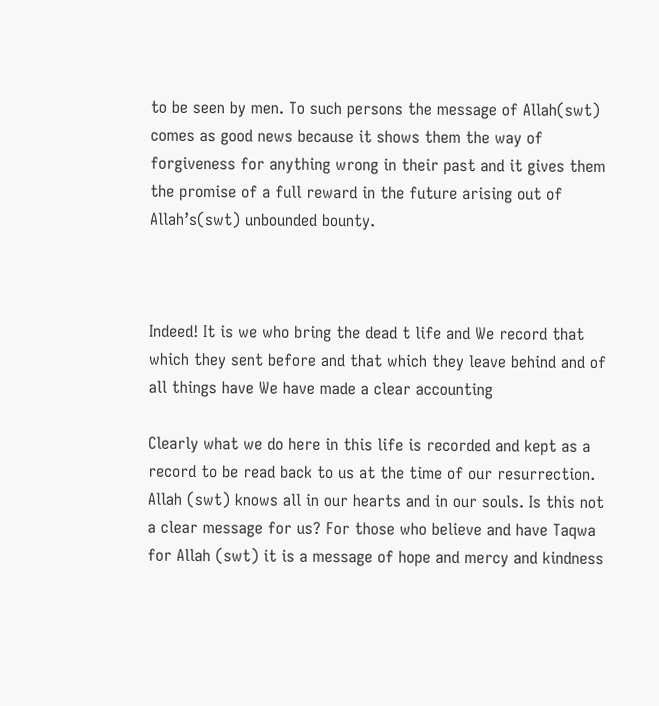to be seen by men. To such persons the message of Allah(swt) comes as good news because it shows them the way of forgiveness for anything wrong in their past and it gives them the promise of a full reward in the future arising out of Allah’s(swt) unbounded bounty.



Indeed! It is we who bring the dead t life and We record that which they sent before and that which they leave behind and of all things have We have made a clear accounting

Clearly what we do here in this life is recorded and kept as a record to be read back to us at the time of our resurrection. Allah (swt) knows all in our hearts and in our souls. Is this not a clear message for us? For those who believe and have Taqwa for Allah (swt) it is a message of hope and mercy and kindness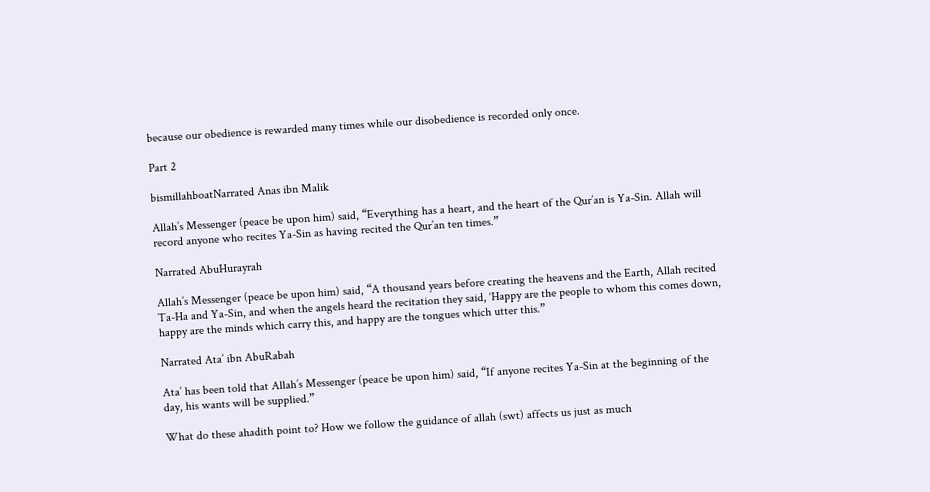because our obedience is rewarded many times while our disobedience is recorded only once.

Part 2

bismillahboatNarrated Anas ibn Malik

Allah’s Messenger (peace be upon him) said, “Everything has a heart, and the heart of the Qur’an is Ya-Sin. Allah will record anyone who recites Ya-Sin as having recited the Qur’an ten times.”

Narrated AbuHurayrah

Allah’s Messenger (peace be upon him) said, “A thousand years before creating the heavens and the Earth, Allah recited Ta-Ha and Ya-Sin, and when the angels heard the recitation they said, ‘Happy are the people to whom this comes down, happy are the minds which carry this, and happy are the tongues which utter this.”

Narrated Ata’ ibn AbuRabah

Ata’ has been told that Allah’s Messenger (peace be upon him) said, “If anyone recites Ya-Sin at the beginning of the day, his wants will be supplied.”

What do these ahadith point to? How we follow the guidance of allah (swt) affects us just as much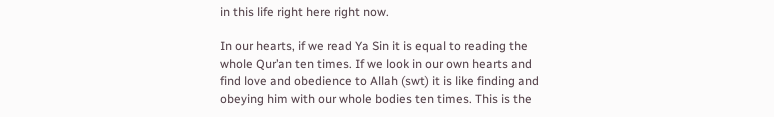in this life right here right now.

In our hearts, if we read Ya Sin it is equal to reading the whole Qur’an ten times. If we look in our own hearts and find love and obedience to Allah (swt) it is like finding and obeying him with our whole bodies ten times. This is the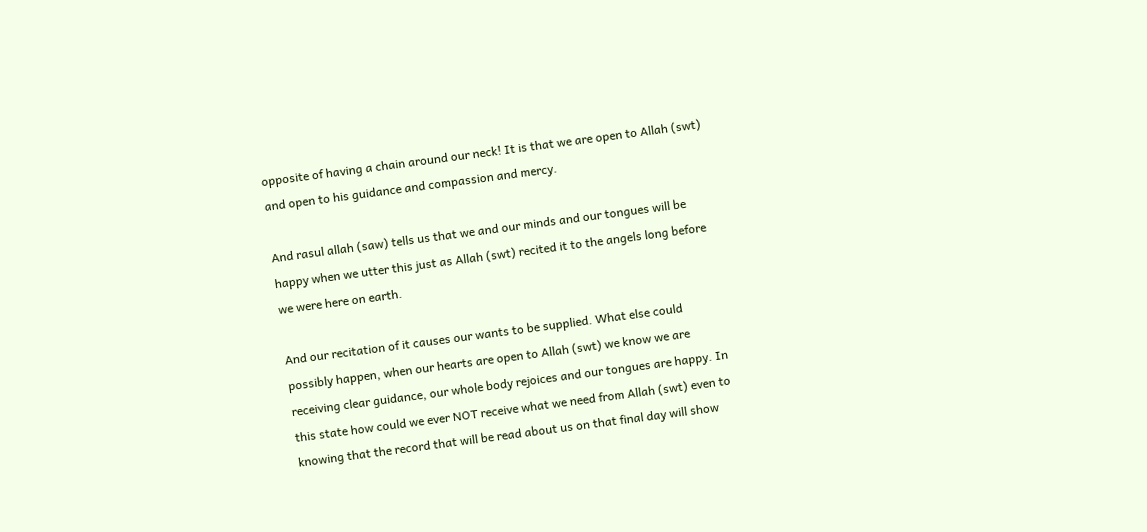opposite of having a chain around our neck! It is that we are open to Allah (swt) and open to his guidance and compassion and mercy.

And rasul allah (saw) tells us that we and our minds and our tongues will be happy when we utter this just as Allah (swt) recited it to the angels long before we were here on earth.

And our recitation of it causes our wants to be supplied. What else could possibly happen, when our hearts are open to Allah (swt) we know we are receiving clear guidance, our whole body rejoices and our tongues are happy. In this state how could we ever NOT receive what we need from Allah (swt) even to knowing that the record that will be read about us on that final day will show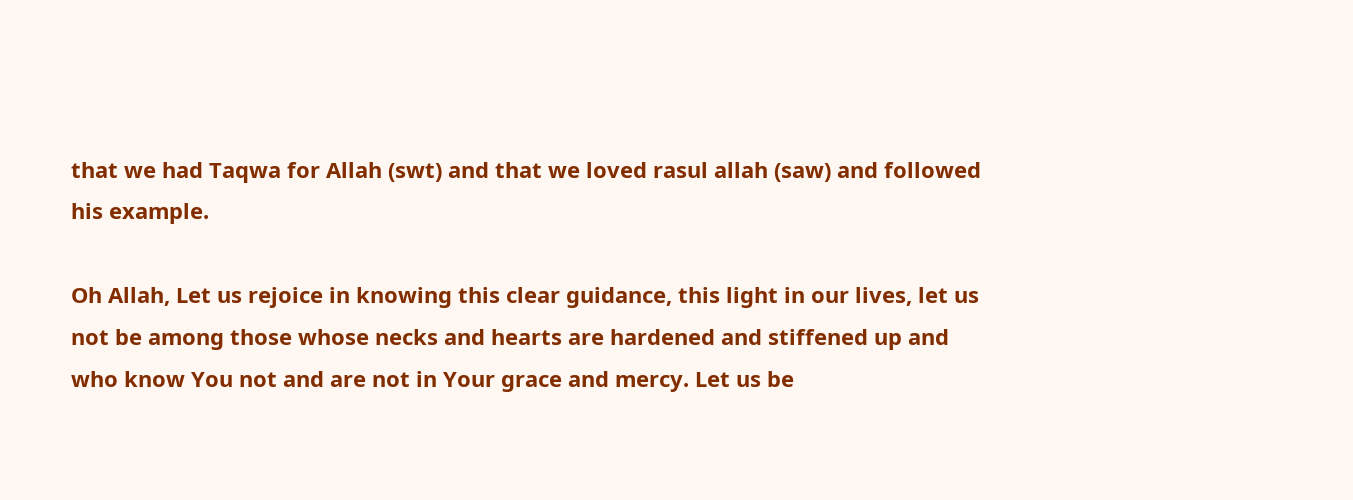that we had Taqwa for Allah (swt) and that we loved rasul allah (saw) and followed his example.

Oh Allah, Let us rejoice in knowing this clear guidance, this light in our lives, let us not be among those whose necks and hearts are hardened and stiffened up and who know You not and are not in Your grace and mercy. Let us be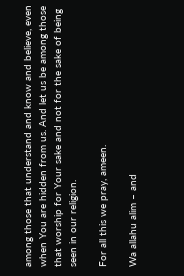among those that understand and know and believe, even when You are hidden from us. And let us be among those that worship for Your sake and not for the sake of being seen in our religion.

For all this we pray, ameen.

Wa allahu alim – and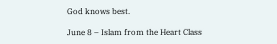God knows best.

June 8 – Islam from the Heart Class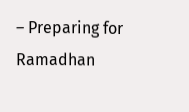– Preparing for Ramadhan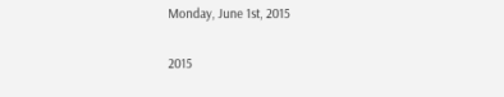Monday, June 1st, 2015

2015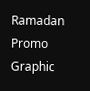Ramadan Promo Graphic